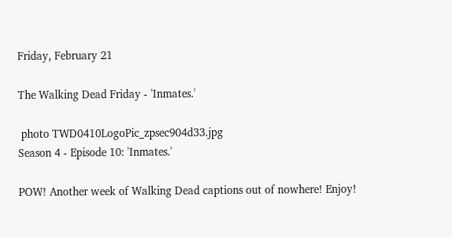Friday, February 21

The Walking Dead Friday - 'Inmates.'

 photo TWD0410LogoPic_zpsec904d33.jpg
Season 4 - Episode 10: 'Inmates.'

POW! Another week of Walking Dead captions out of nowhere! Enjoy!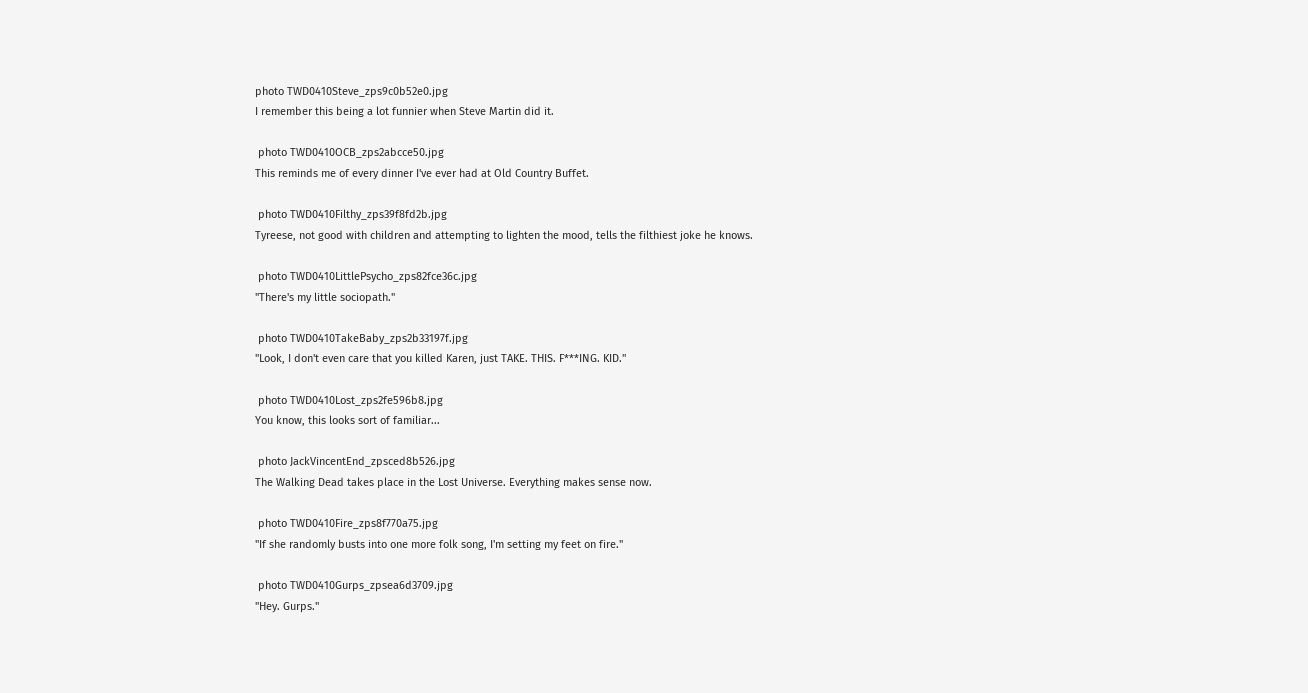photo TWD0410Steve_zps9c0b52e0.jpg
I remember this being a lot funnier when Steve Martin did it.

 photo TWD0410OCB_zps2abcce50.jpg
This reminds me of every dinner I've ever had at Old Country Buffet.

 photo TWD0410Filthy_zps39f8fd2b.jpg
Tyreese, not good with children and attempting to lighten the mood, tells the filthiest joke he knows.

 photo TWD0410LittlePsycho_zps82fce36c.jpg
"There's my little sociopath."

 photo TWD0410TakeBaby_zps2b33197f.jpg
"Look, I don't even care that you killed Karen, just TAKE. THIS. F***ING. KID."

 photo TWD0410Lost_zps2fe596b8.jpg
You know, this looks sort of familiar...

 photo JackVincentEnd_zpsced8b526.jpg
The Walking Dead takes place in the Lost Universe. Everything makes sense now.

 photo TWD0410Fire_zps8f770a75.jpg
"If she randomly busts into one more folk song, I'm setting my feet on fire."

 photo TWD0410Gurps_zpsea6d3709.jpg
"Hey. Gurps."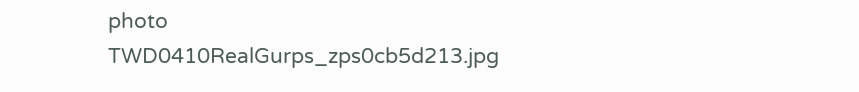photo TWD0410RealGurps_zps0cb5d213.jpg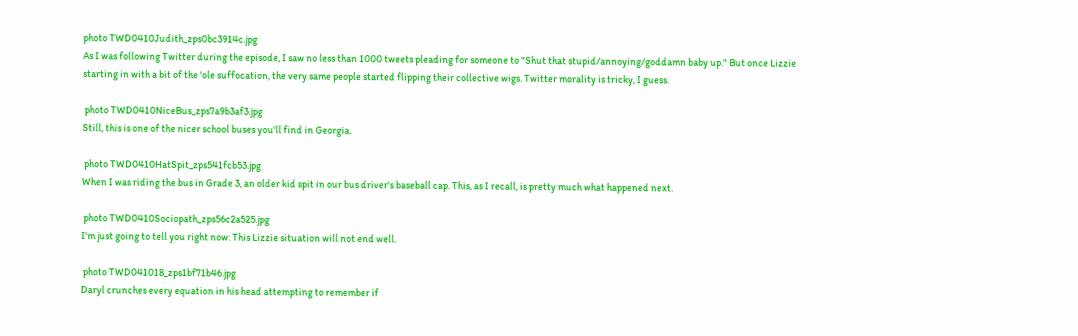photo TWD0410Judith_zps0bc3914c.jpg
As I was following Twitter during the episode, I saw no less than 1000 tweets pleading for someone to "Shut that stupid/annoying/goddamn baby up." But once Lizzie starting in with a bit of the 'ole suffocation, the very same people started flipping their collective wigs. Twitter morality is tricky, I guess.

 photo TWD0410NiceBus_zps7a9b3af3.jpg
Still, this is one of the nicer school buses you'll find in Georgia.

 photo TWD0410HatSpit_zps541fcb53.jpg
When I was riding the bus in Grade 3, an older kid spit in our bus driver's baseball cap. This, as I recall, is pretty much what happened next.

 photo TWD0410Sociopath_zps56c2a525.jpg
I'm just going to tell you right now: This Lizzie situation will not end well.

 photo TWD041018_zps1bf71b46.jpg
Daryl crunches every equation in his head attempting to remember if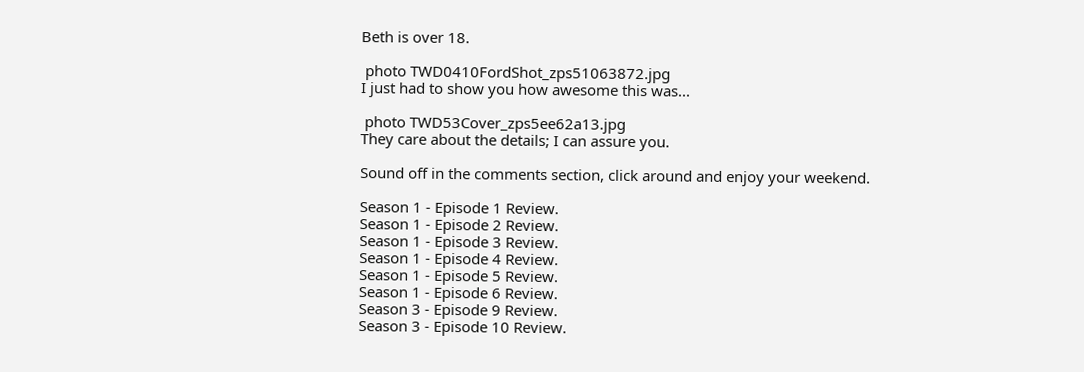Beth is over 18.

 photo TWD0410FordShot_zps51063872.jpg
I just had to show you how awesome this was...

 photo TWD53Cover_zps5ee62a13.jpg
They care about the details; I can assure you.

Sound off in the comments section, click around and enjoy your weekend.

Season 1 - Episode 1 Review.
Season 1 - Episode 2 Review.
Season 1 - Episode 3 Review.
Season 1 - Episode 4 Review.
Season 1 - Episode 5 Review.
Season 1 - Episode 6 Review.
Season 3 - Episode 9 Review.
Season 3 - Episode 10 Review.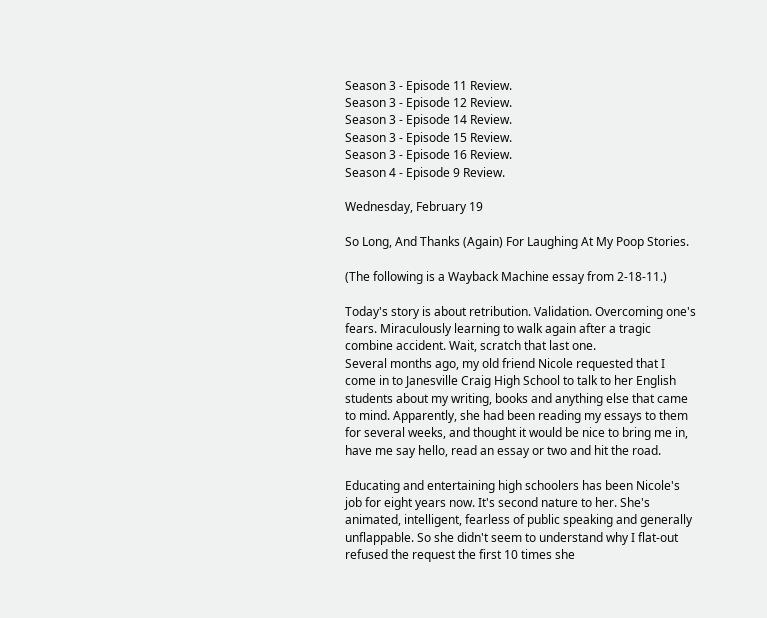Season 3 - Episode 11 Review.
Season 3 - Episode 12 Review.
Season 3 - Episode 14 Review.
Season 3 - Episode 15 Review.
Season 3 - Episode 16 Review.
Season 4 - Episode 9 Review.

Wednesday, February 19

So Long, And Thanks (Again) For Laughing At My Poop Stories.

(The following is a Wayback Machine essay from 2-18-11.)

Today's story is about retribution. Validation. Overcoming one's fears. Miraculously learning to walk again after a tragic combine accident. Wait, scratch that last one.
Several months ago, my old friend Nicole requested that I come in to Janesville Craig High School to talk to her English students about my writing, books and anything else that came to mind. Apparently, she had been reading my essays to them for several weeks, and thought it would be nice to bring me in, have me say hello, read an essay or two and hit the road.

Educating and entertaining high schoolers has been Nicole's job for eight years now. It's second nature to her. She's animated, intelligent, fearless of public speaking and generally unflappable. So she didn't seem to understand why I flat-out refused the request the first 10 times she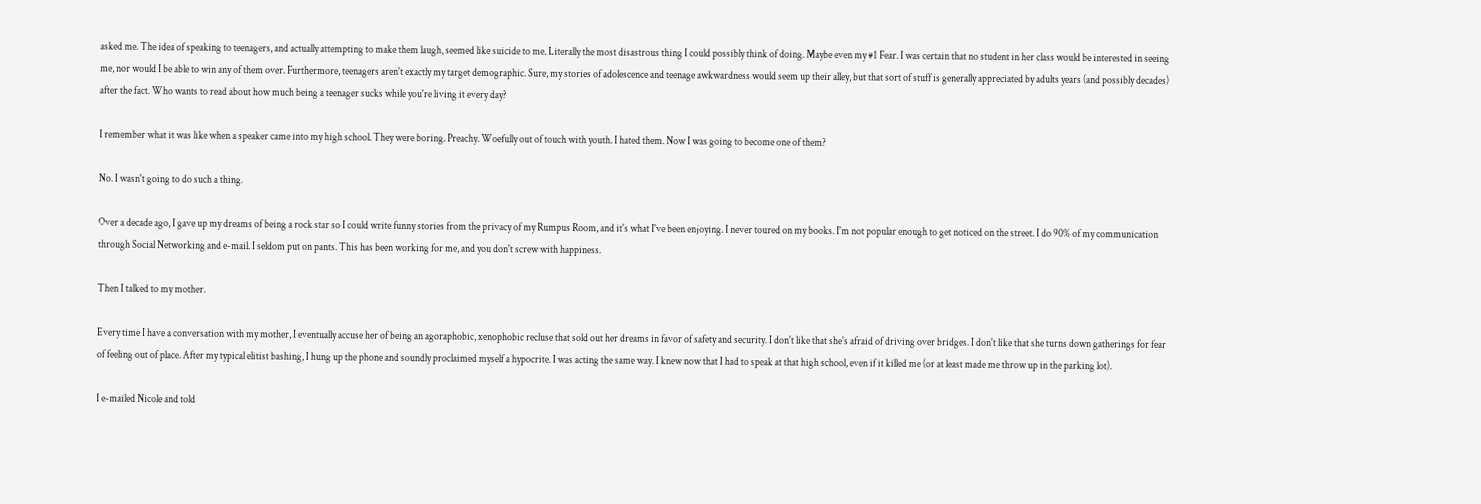asked me. The idea of speaking to teenagers, and actually attempting to make them laugh, seemed like suicide to me. Literally the most disastrous thing I could possibly think of doing. Maybe even my #1 Fear. I was certain that no student in her class would be interested in seeing me, nor would I be able to win any of them over. Furthermore, teenagers aren't exactly my target demographic. Sure, my stories of adolescence and teenage awkwardness would seem up their alley, but that sort of stuff is generally appreciated by adults years (and possibly decades) after the fact. Who wants to read about how much being a teenager sucks while you're living it every day?

I remember what it was like when a speaker came into my high school. They were boring. Preachy. Woefully out of touch with youth. I hated them. Now I was going to become one of them?

No. I wasn't going to do such a thing.

Over a decade ago, I gave up my dreams of being a rock star so I could write funny stories from the privacy of my Rumpus Room, and it's what I've been enjoying. I never toured on my books. I'm not popular enough to get noticed on the street. I do 90% of my communication through Social Networking and e-mail. I seldom put on pants. This has been working for me, and you don't screw with happiness.

Then I talked to my mother.

Every time I have a conversation with my mother, I eventually accuse her of being an agoraphobic, xenophobic recluse that sold out her dreams in favor of safety and security. I don't like that she's afraid of driving over bridges. I don't like that she turns down gatherings for fear of feeling out of place. After my typical elitist bashing, I hung up the phone and soundly proclaimed myself a hypocrite. I was acting the same way. I knew now that I had to speak at that high school, even if it killed me (or at least made me throw up in the parking lot).

I e-mailed Nicole and told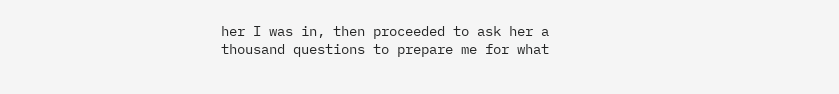her I was in, then proceeded to ask her a thousand questions to prepare me for what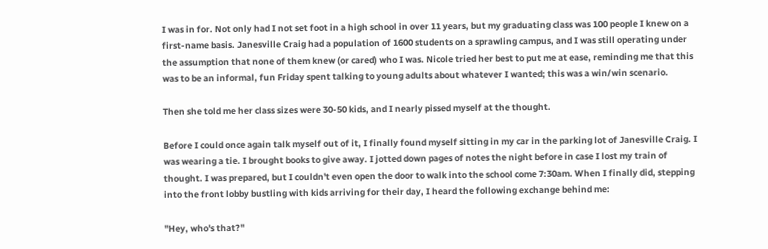I was in for. Not only had I not set foot in a high school in over 11 years, but my graduating class was 100 people I knew on a first-name basis. Janesville Craig had a population of 1600 students on a sprawling campus, and I was still operating under the assumption that none of them knew (or cared) who I was. Nicole tried her best to put me at ease, reminding me that this was to be an informal, fun Friday spent talking to young adults about whatever I wanted; this was a win/win scenario.

Then she told me her class sizes were 30-50 kids, and I nearly pissed myself at the thought.

Before I could once again talk myself out of it, I finally found myself sitting in my car in the parking lot of Janesville Craig. I was wearing a tie. I brought books to give away. I jotted down pages of notes the night before in case I lost my train of thought. I was prepared, but I couldn't even open the door to walk into the school come 7:30am. When I finally did, stepping into the front lobby bustling with kids arriving for their day, I heard the following exchange behind me:

"Hey, who's that?"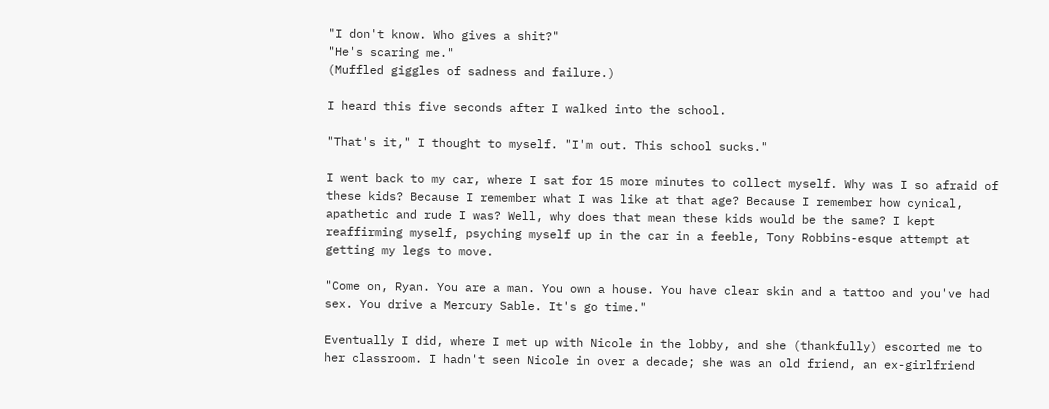"I don't know. Who gives a shit?"
"He's scaring me."
(Muffled giggles of sadness and failure.)

I heard this five seconds after I walked into the school.

"That's it," I thought to myself. "I'm out. This school sucks."

I went back to my car, where I sat for 15 more minutes to collect myself. Why was I so afraid of these kids? Because I remember what I was like at that age? Because I remember how cynical, apathetic and rude I was? Well, why does that mean these kids would be the same? I kept reaffirming myself, psyching myself up in the car in a feeble, Tony Robbins-esque attempt at getting my legs to move.

"Come on, Ryan. You are a man. You own a house. You have clear skin and a tattoo and you've had sex. You drive a Mercury Sable. It's go time."

Eventually I did, where I met up with Nicole in the lobby, and she (thankfully) escorted me to her classroom. I hadn't seen Nicole in over a decade; she was an old friend, an ex-girlfriend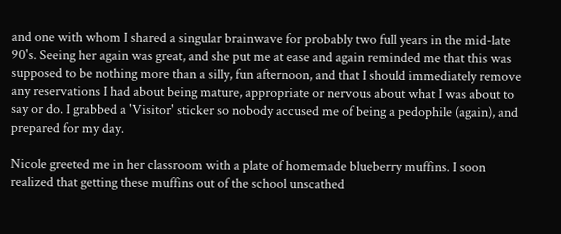and one with whom I shared a singular brainwave for probably two full years in the mid-late 90's. Seeing her again was great, and she put me at ease and again reminded me that this was supposed to be nothing more than a silly, fun afternoon, and that I should immediately remove any reservations I had about being mature, appropriate or nervous about what I was about to say or do. I grabbed a 'Visitor' sticker so nobody accused me of being a pedophile (again), and prepared for my day.

Nicole greeted me in her classroom with a plate of homemade blueberry muffins. I soon realized that getting these muffins out of the school unscathed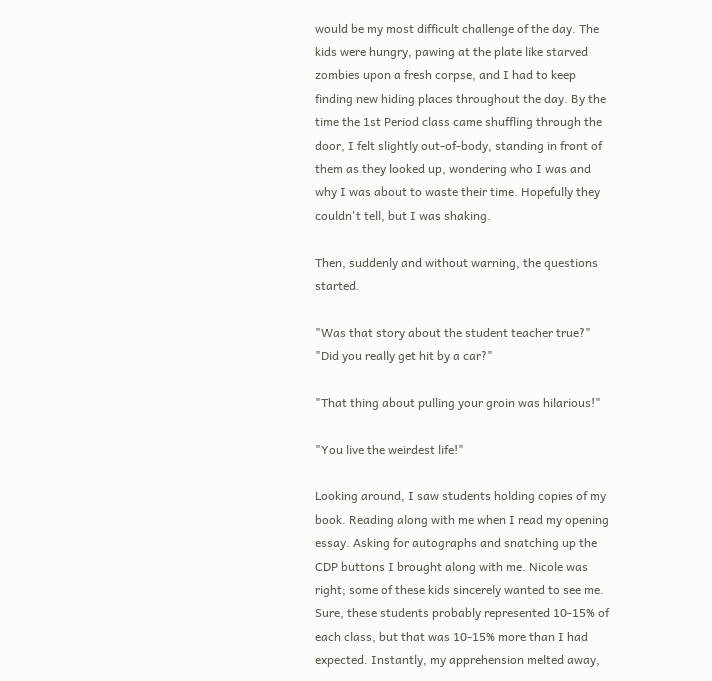would be my most difficult challenge of the day. The kids were hungry, pawing at the plate like starved zombies upon a fresh corpse, and I had to keep finding new hiding places throughout the day. By the time the 1st Period class came shuffling through the door, I felt slightly out-of-body, standing in front of them as they looked up, wondering who I was and why I was about to waste their time. Hopefully they couldn't tell, but I was shaking.

Then, suddenly and without warning, the questions started.

"Was that story about the student teacher true?"
"Did you really get hit by a car?"

"That thing about pulling your groin was hilarious!"

"You live the weirdest life!"

Looking around, I saw students holding copies of my book. Reading along with me when I read my opening essay. Asking for autographs and snatching up the CDP buttons I brought along with me. Nicole was right; some of these kids sincerely wanted to see me. Sure, these students probably represented 10-15% of each class, but that was 10-15% more than I had expected. Instantly, my apprehension melted away,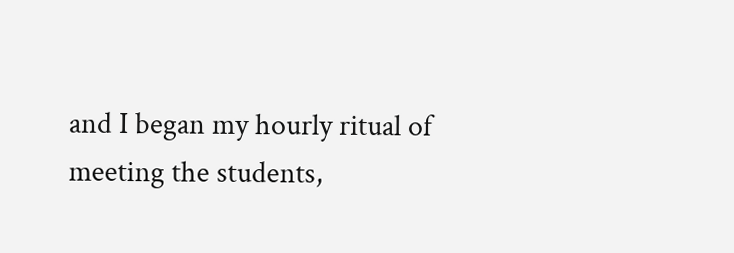and I began my hourly ritual of meeting the students,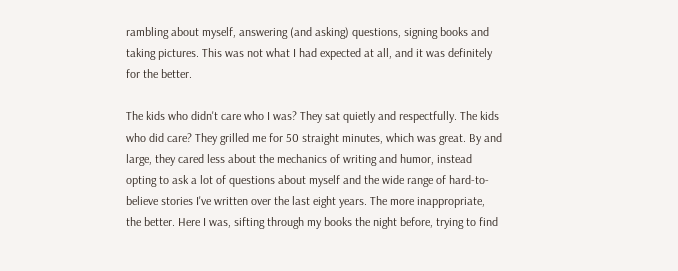rambling about myself, answering (and asking) questions, signing books and taking pictures. This was not what I had expected at all, and it was definitely for the better.

The kids who didn't care who I was? They sat quietly and respectfully. The kids who did care? They grilled me for 50 straight minutes, which was great. By and large, they cared less about the mechanics of writing and humor, instead opting to ask a lot of questions about myself and the wide range of hard-to-believe stories I've written over the last eight years. The more inappropriate, the better. Here I was, sifting through my books the night before, trying to find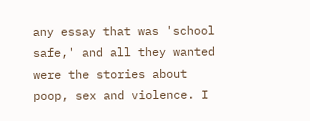any essay that was 'school safe,' and all they wanted were the stories about poop, sex and violence. I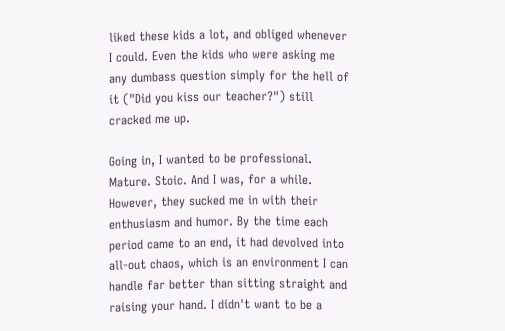liked these kids a lot, and obliged whenever I could. Even the kids who were asking me any dumbass question simply for the hell of it ("Did you kiss our teacher?") still cracked me up.

Going in, I wanted to be professional. Mature. Stoic. And I was, for a while. However, they sucked me in with their enthusiasm and humor. By the time each period came to an end, it had devolved into all-out chaos, which is an environment I can handle far better than sitting straight and raising your hand. I didn't want to be a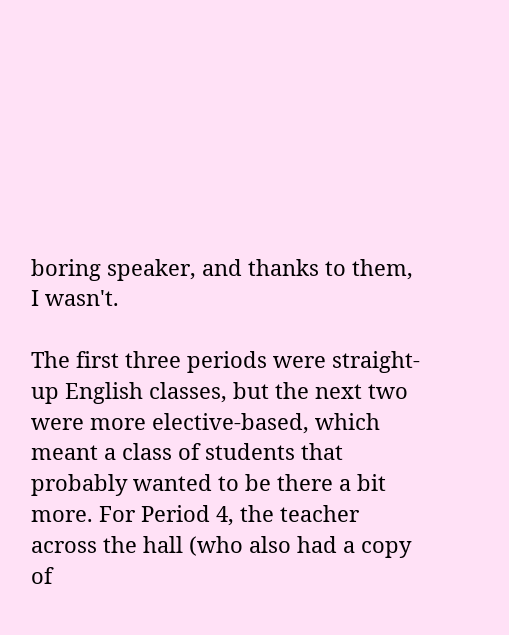boring speaker, and thanks to them, I wasn't.

The first three periods were straight-up English classes, but the next two were more elective-based, which meant a class of students that probably wanted to be there a bit more. For Period 4, the teacher across the hall (who also had a copy of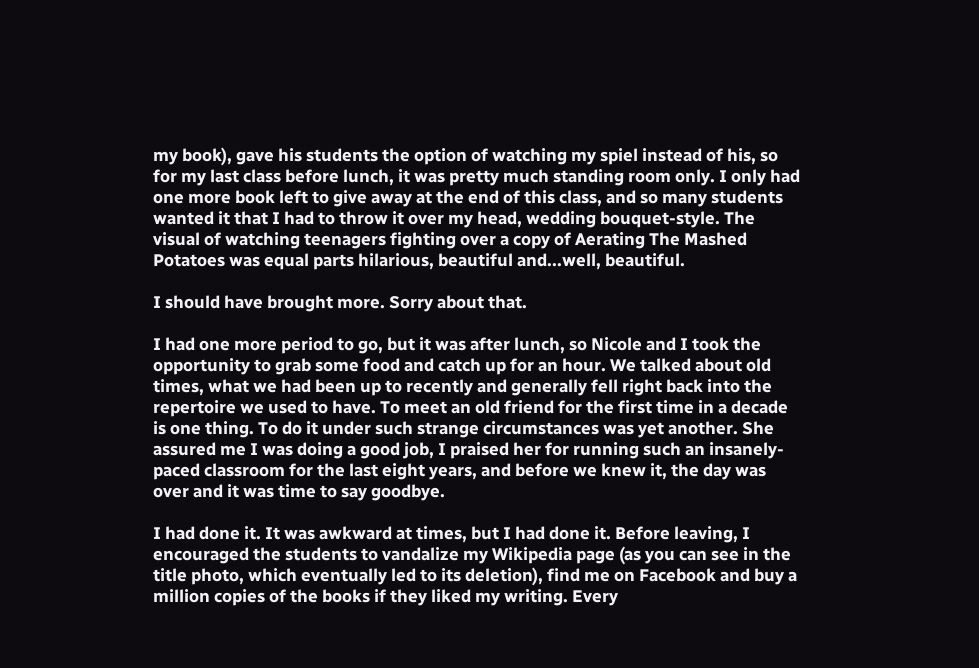my book), gave his students the option of watching my spiel instead of his, so for my last class before lunch, it was pretty much standing room only. I only had one more book left to give away at the end of this class, and so many students wanted it that I had to throw it over my head, wedding bouquet-style. The visual of watching teenagers fighting over a copy of Aerating The Mashed Potatoes was equal parts hilarious, beautiful and...well, beautiful.

I should have brought more. Sorry about that.

I had one more period to go, but it was after lunch, so Nicole and I took the opportunity to grab some food and catch up for an hour. We talked about old times, what we had been up to recently and generally fell right back into the repertoire we used to have. To meet an old friend for the first time in a decade is one thing. To do it under such strange circumstances was yet another. She assured me I was doing a good job, I praised her for running such an insanely-paced classroom for the last eight years, and before we knew it, the day was over and it was time to say goodbye.

I had done it. It was awkward at times, but I had done it. Before leaving, I encouraged the students to vandalize my Wikipedia page (as you can see in the title photo, which eventually led to its deletion), find me on Facebook and buy a million copies of the books if they liked my writing. Every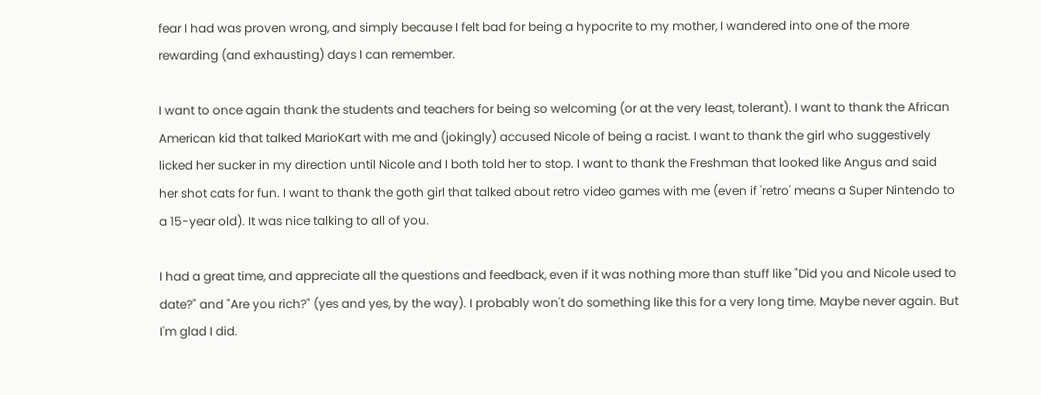fear I had was proven wrong, and simply because I felt bad for being a hypocrite to my mother, I wandered into one of the more rewarding (and exhausting) days I can remember.

I want to once again thank the students and teachers for being so welcoming (or at the very least, tolerant). I want to thank the African American kid that talked MarioKart with me and (jokingly) accused Nicole of being a racist. I want to thank the girl who suggestively licked her sucker in my direction until Nicole and I both told her to stop. I want to thank the Freshman that looked like Angus and said her shot cats for fun. I want to thank the goth girl that talked about retro video games with me (even if 'retro' means a Super Nintendo to a 15-year old). It was nice talking to all of you.

I had a great time, and appreciate all the questions and feedback, even if it was nothing more than stuff like "Did you and Nicole used to date?" and "Are you rich?" (yes and yes, by the way). I probably won't do something like this for a very long time. Maybe never again. But I'm glad I did.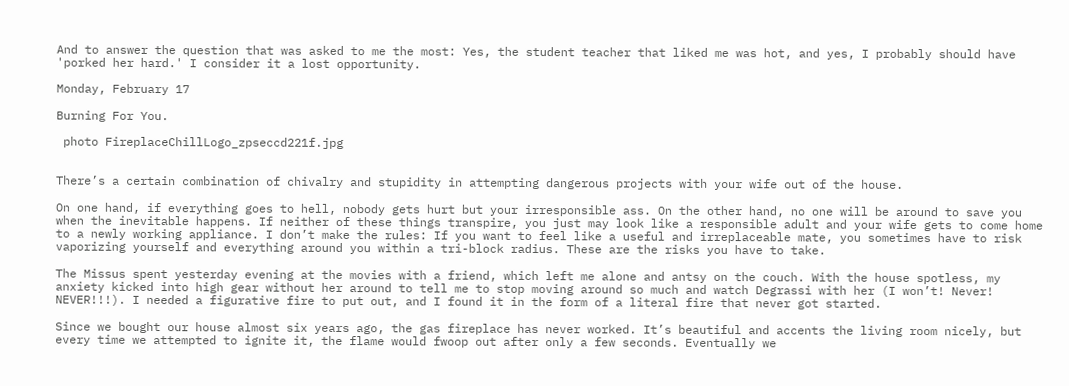And to answer the question that was asked to me the most: Yes, the student teacher that liked me was hot, and yes, I probably should have 'porked her hard.' I consider it a lost opportunity.

Monday, February 17

Burning For You.

 photo FireplaceChillLogo_zpseccd221f.jpg


There’s a certain combination of chivalry and stupidity in attempting dangerous projects with your wife out of the house.

On one hand, if everything goes to hell, nobody gets hurt but your irresponsible ass. On the other hand, no one will be around to save you when the inevitable happens. If neither of these things transpire, you just may look like a responsible adult and your wife gets to come home to a newly working appliance. I don’t make the rules: If you want to feel like a useful and irreplaceable mate, you sometimes have to risk vaporizing yourself and everything around you within a tri-block radius. These are the risks you have to take.

The Missus spent yesterday evening at the movies with a friend, which left me alone and antsy on the couch. With the house spotless, my anxiety kicked into high gear without her around to tell me to stop moving around so much and watch Degrassi with her (I won’t! Never! NEVER!!!). I needed a figurative fire to put out, and I found it in the form of a literal fire that never got started.

Since we bought our house almost six years ago, the gas fireplace has never worked. It’s beautiful and accents the living room nicely, but every time we attempted to ignite it, the flame would fwoop out after only a few seconds. Eventually we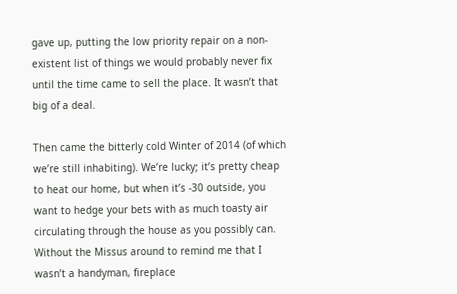gave up, putting the low priority repair on a non-existent list of things we would probably never fix until the time came to sell the place. It wasn’t that big of a deal.

Then came the bitterly cold Winter of 2014 (of which we’re still inhabiting). We’re lucky; it’s pretty cheap to heat our home, but when it’s -30 outside, you want to hedge your bets with as much toasty air circulating through the house as you possibly can. Without the Missus around to remind me that I wasn’t a handyman, fireplace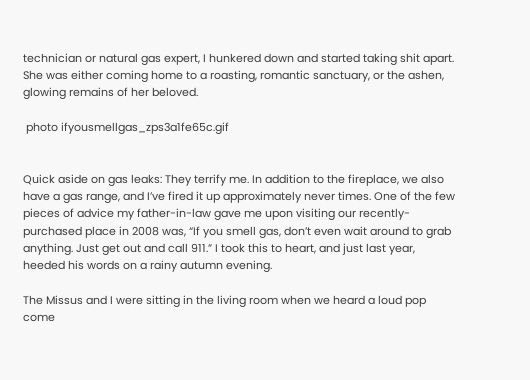technician or natural gas expert, I hunkered down and started taking shit apart. She was either coming home to a roasting, romantic sanctuary, or the ashen, glowing remains of her beloved.

 photo ifyousmellgas_zps3a1fe65c.gif


Quick aside on gas leaks: They terrify me. In addition to the fireplace, we also have a gas range, and I’ve fired it up approximately never times. One of the few pieces of advice my father-in-law gave me upon visiting our recently-purchased place in 2008 was, “If you smell gas, don’t even wait around to grab anything. Just get out and call 911.” I took this to heart, and just last year, heeded his words on a rainy autumn evening.

The Missus and I were sitting in the living room when we heard a loud pop come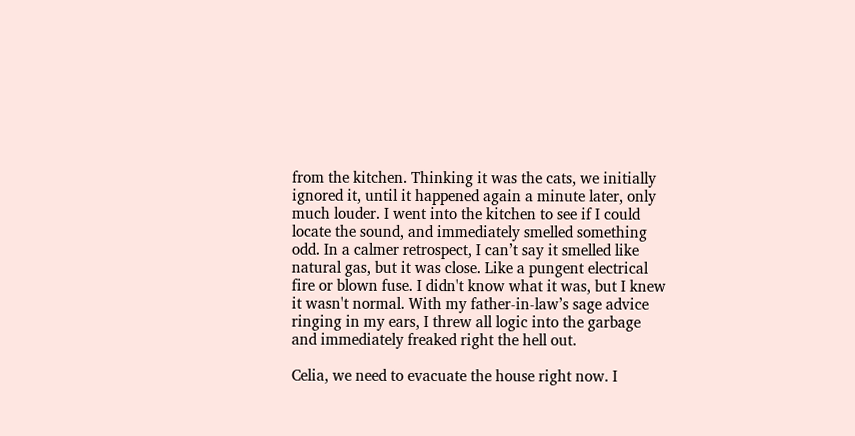from the kitchen. Thinking it was the cats, we initially ignored it, until it happened again a minute later, only much louder. I went into the kitchen to see if I could locate the sound, and immediately smelled something odd. In a calmer retrospect, I can’t say it smelled like natural gas, but it was close. Like a pungent electrical fire or blown fuse. I didn't know what it was, but I knew it wasn't normal. With my father-in-law’s sage advice ringing in my ears, I threw all logic into the garbage and immediately freaked right the hell out.

Celia, we need to evacuate the house right now. I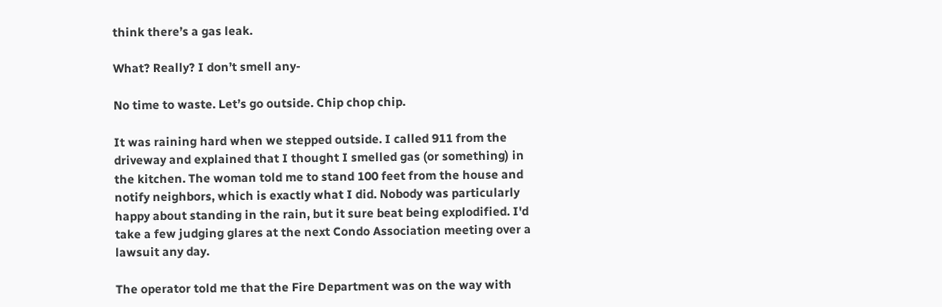think there’s a gas leak.

What? Really? I don’t smell any-

No time to waste. Let’s go outside. Chip chop chip.

It was raining hard when we stepped outside. I called 911 from the driveway and explained that I thought I smelled gas (or something) in the kitchen. The woman told me to stand 100 feet from the house and notify neighbors, which is exactly what I did. Nobody was particularly happy about standing in the rain, but it sure beat being explodified. I'd take a few judging glares at the next Condo Association meeting over a lawsuit any day.

The operator told me that the Fire Department was on the way with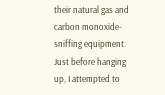their natural gas and carbon monoxide-sniffing equipment. Just before hanging up, I attempted to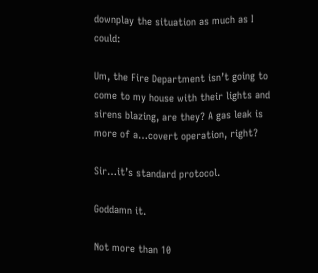downplay the situation as much as I could:

Um, the Fire Department isn’t going to come to my house with their lights and sirens blazing, are they? A gas leak is more of a…covert operation, right?

Sir…it’s standard protocol.

Goddamn it.

Not more than 10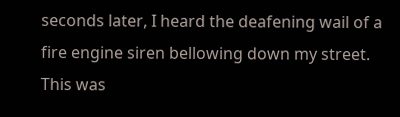seconds later, I heard the deafening wail of a fire engine siren bellowing down my street. This was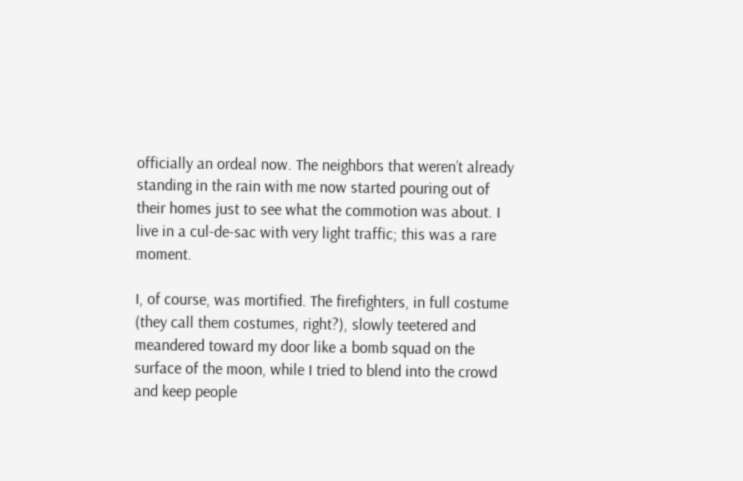officially an ordeal now. The neighbors that weren’t already standing in the rain with me now started pouring out of their homes just to see what the commotion was about. I live in a cul-de-sac with very light traffic; this was a rare moment.

I, of course, was mortified. The firefighters, in full costume (they call them costumes, right?), slowly teetered and meandered toward my door like a bomb squad on the surface of the moon, while I tried to blend into the crowd and keep people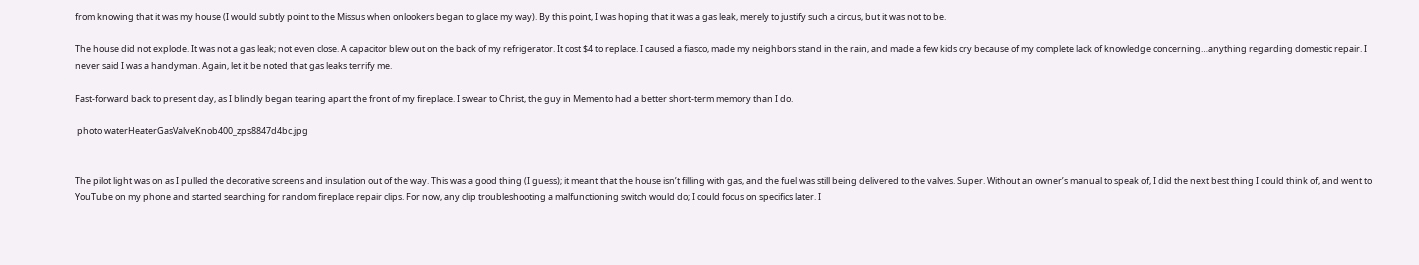from knowing that it was my house (I would subtly point to the Missus when onlookers began to glace my way). By this point, I was hoping that it was a gas leak, merely to justify such a circus, but it was not to be.

The house did not explode. It was not a gas leak; not even close. A capacitor blew out on the back of my refrigerator. It cost $4 to replace. I caused a fiasco, made my neighbors stand in the rain, and made a few kids cry because of my complete lack of knowledge concerning…anything regarding domestic repair. I never said I was a handyman. Again, let it be noted that gas leaks terrify me.

Fast-forward back to present day, as I blindly began tearing apart the front of my fireplace. I swear to Christ, the guy in Memento had a better short-term memory than I do.

 photo waterHeaterGasValveKnob400_zps8847d4bc.jpg


The pilot light was on as I pulled the decorative screens and insulation out of the way. This was a good thing (I guess); it meant that the house isn’t filling with gas, and the fuel was still being delivered to the valves. Super. Without an owner’s manual to speak of, I did the next best thing I could think of, and went to YouTube on my phone and started searching for random fireplace repair clips. For now, any clip troubleshooting a malfunctioning switch would do; I could focus on specifics later. I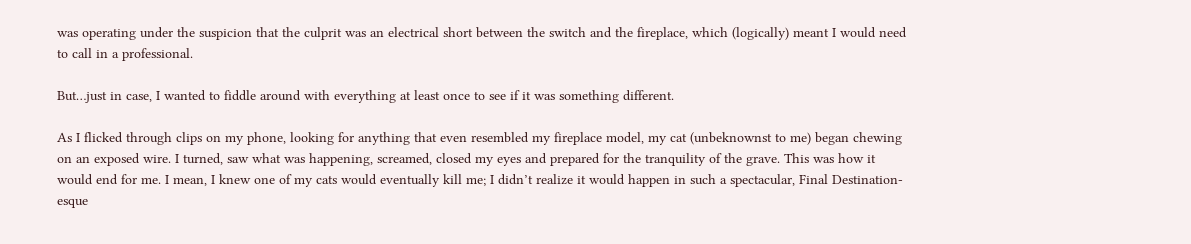was operating under the suspicion that the culprit was an electrical short between the switch and the fireplace, which (logically) meant I would need to call in a professional.

But…just in case, I wanted to fiddle around with everything at least once to see if it was something different.

As I flicked through clips on my phone, looking for anything that even resembled my fireplace model, my cat (unbeknownst to me) began chewing on an exposed wire. I turned, saw what was happening, screamed, closed my eyes and prepared for the tranquility of the grave. This was how it would end for me. I mean, I knew one of my cats would eventually kill me; I didn’t realize it would happen in such a spectacular, Final Destination-esque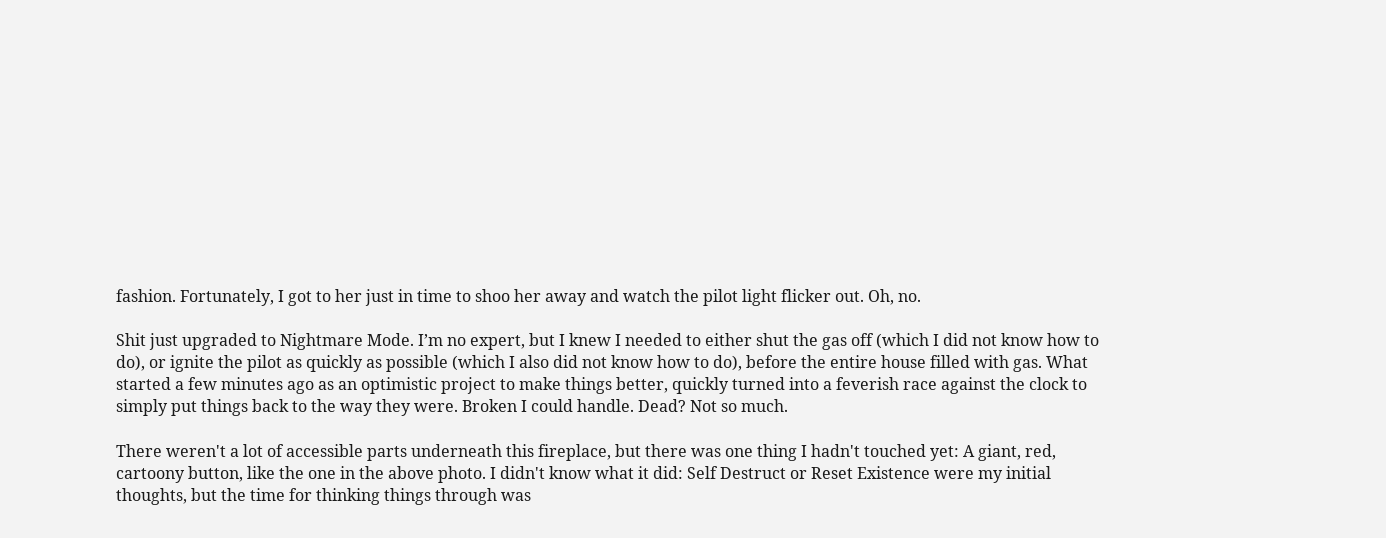fashion. Fortunately, I got to her just in time to shoo her away and watch the pilot light flicker out. Oh, no.

Shit just upgraded to Nightmare Mode. I’m no expert, but I knew I needed to either shut the gas off (which I did not know how to do), or ignite the pilot as quickly as possible (which I also did not know how to do), before the entire house filled with gas. What started a few minutes ago as an optimistic project to make things better, quickly turned into a feverish race against the clock to simply put things back to the way they were. Broken I could handle. Dead? Not so much.

There weren't a lot of accessible parts underneath this fireplace, but there was one thing I hadn't touched yet: A giant, red, cartoony button, like the one in the above photo. I didn't know what it did: Self Destruct or Reset Existence were my initial thoughts, but the time for thinking things through was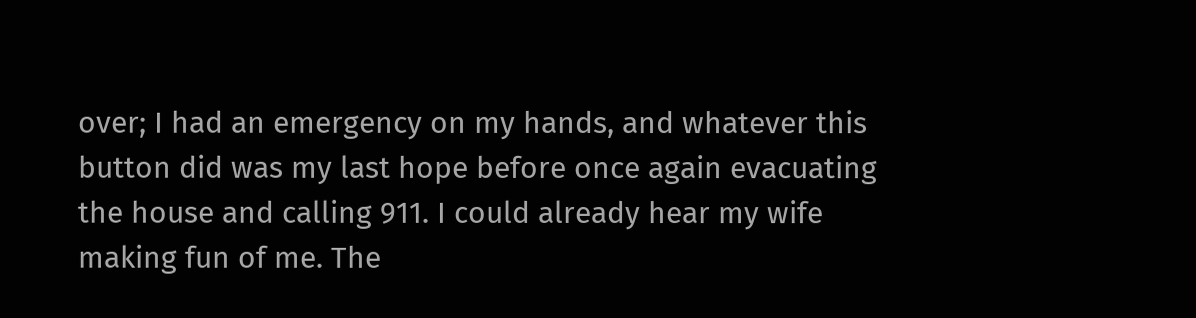over; I had an emergency on my hands, and whatever this button did was my last hope before once again evacuating the house and calling 911. I could already hear my wife making fun of me. The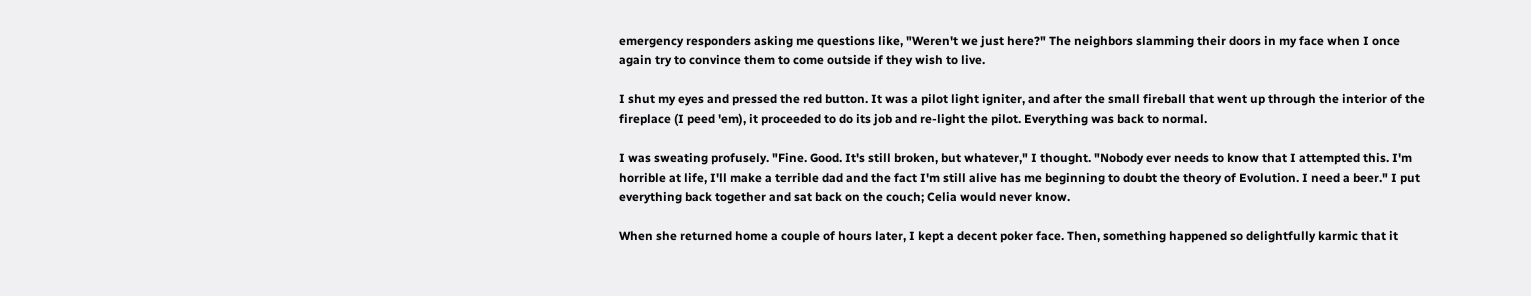emergency responders asking me questions like, "Weren't we just here?" The neighbors slamming their doors in my face when I once again try to convince them to come outside if they wish to live.

I shut my eyes and pressed the red button. It was a pilot light igniter, and after the small fireball that went up through the interior of the fireplace (I peed 'em), it proceeded to do its job and re-light the pilot. Everything was back to normal.

I was sweating profusely. "Fine. Good. It's still broken, but whatever," I thought. "Nobody ever needs to know that I attempted this. I'm horrible at life, I'll make a terrible dad and the fact I'm still alive has me beginning to doubt the theory of Evolution. I need a beer." I put everything back together and sat back on the couch; Celia would never know.

When she returned home a couple of hours later, I kept a decent poker face. Then, something happened so delightfully karmic that it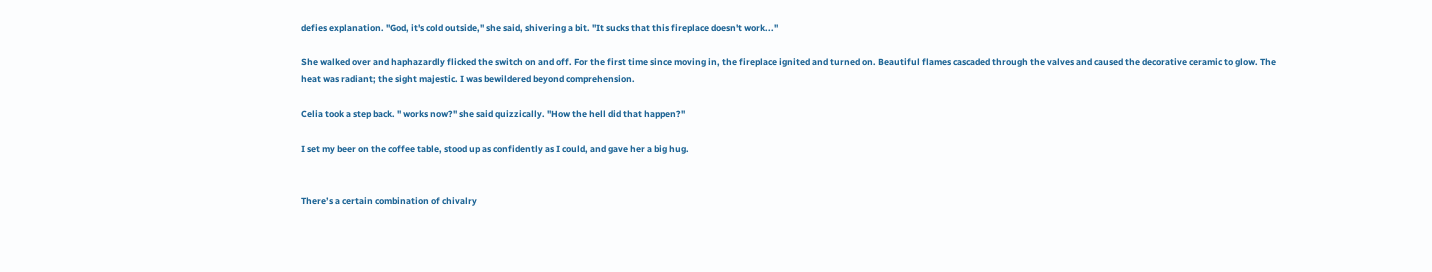defies explanation. "God, it's cold outside," she said, shivering a bit. "It sucks that this fireplace doesn't work..."

She walked over and haphazardly flicked the switch on and off. For the first time since moving in, the fireplace ignited and turned on. Beautiful flames cascaded through the valves and caused the decorative ceramic to glow. The heat was radiant; the sight majestic. I was bewildered beyond comprehension.

Celia took a step back. " works now?" she said quizzically. "How the hell did that happen?"

I set my beer on the coffee table, stood up as confidently as I could, and gave her a big hug.


There’s a certain combination of chivalry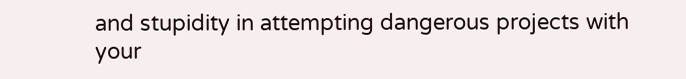and stupidity in attempting dangerous projects with your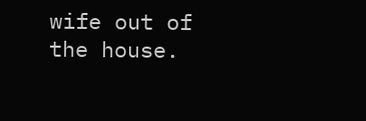wife out of the house.